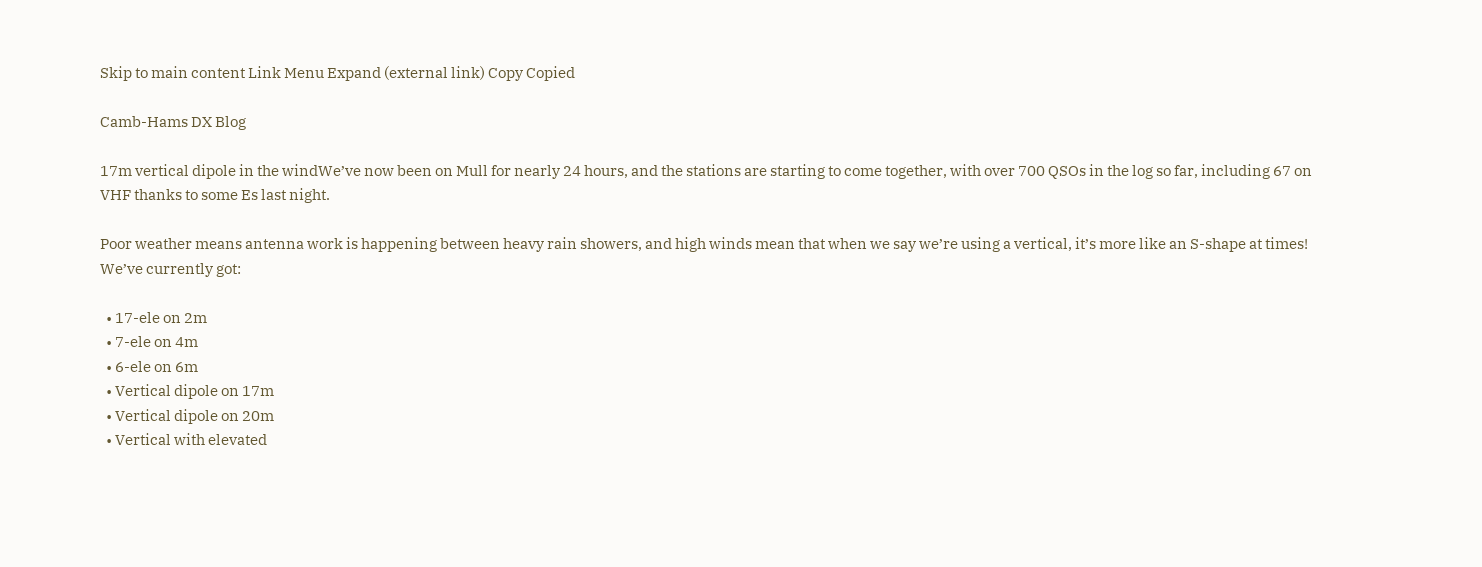Skip to main content Link Menu Expand (external link) Copy Copied

Camb-Hams DX Blog

17m vertical dipole in the windWe’ve now been on Mull for nearly 24 hours, and the stations are starting to come together, with over 700 QSOs in the log so far, including 67 on VHF thanks to some Es last night.

Poor weather means antenna work is happening between heavy rain showers, and high winds mean that when we say we’re using a vertical, it’s more like an S-shape at times! We’ve currently got:

  • 17-ele on 2m
  • 7-ele on 4m
  • 6-ele on 6m
  • Vertical dipole on 17m
  • Vertical dipole on 20m
  • Vertical with elevated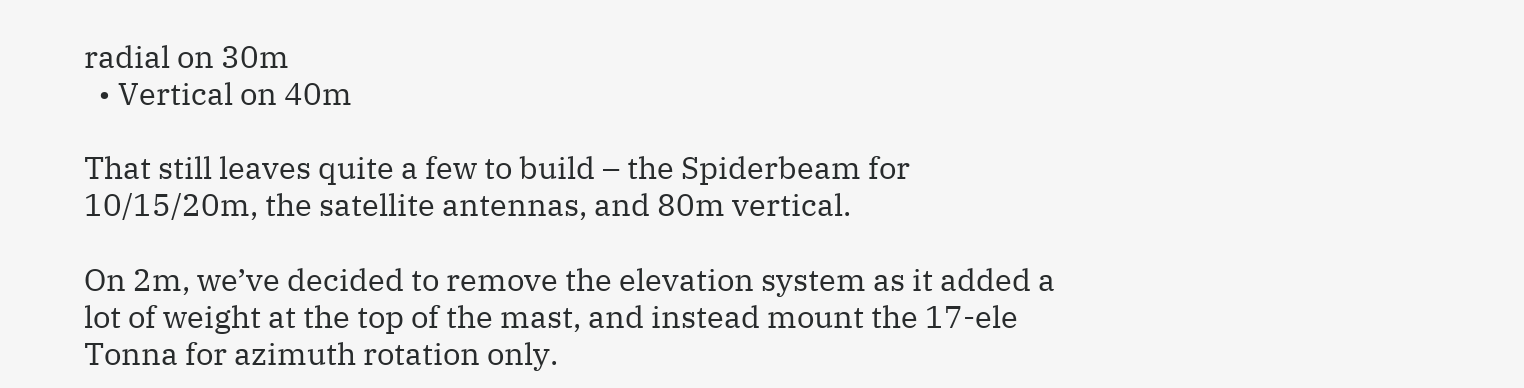radial on 30m
  • Vertical on 40m

That still leaves quite a few to build – the Spiderbeam for 10/15/20m, the satellite antennas, and 80m vertical.

On 2m, we’ve decided to remove the elevation system as it added a lot of weight at the top of the mast, and instead mount the 17-ele Tonna for azimuth rotation only.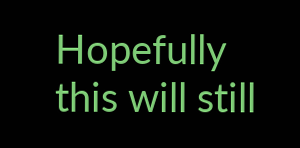Hopefully this will still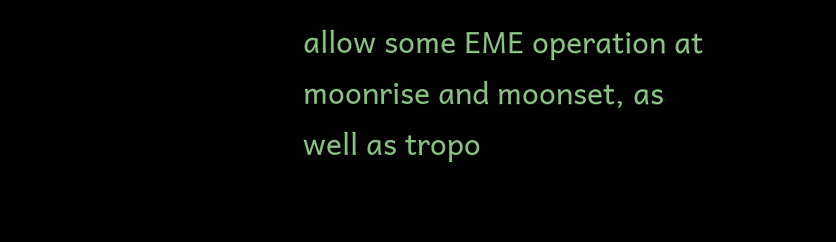allow some EME operation at moonrise and moonset, as well as tropo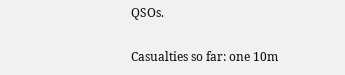QSOs.

Casualties so far: one 10m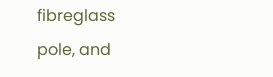fibreglass pole, and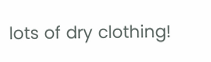lots of dry clothing!